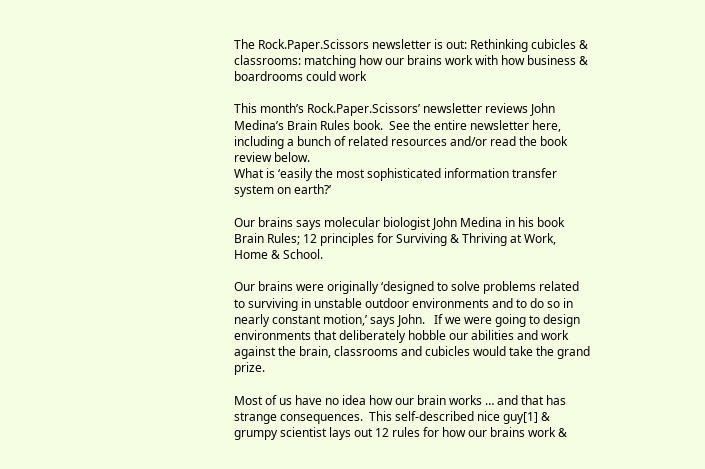The Rock.Paper.Scissors newsletter is out: Rethinking cubicles & classrooms: matching how our brains work with how business & boardrooms could work

This month’s Rock.Paper.Scissors’ newsletter reviews John Medina’s Brain Rules book.  See the entire newsletter here, including a bunch of related resources and/or read the book review below.
What is ‘easily the most sophisticated information transfer system on earth?’

Our brains says molecular biologist John Medina in his book Brain Rules; 12 principles for Surviving & Thriving at Work, Home & School.

Our brains were originally ‘designed to solve problems related to surviving in unstable outdoor environments and to do so in nearly constant motion,’ says John.   If we were going to design environments that deliberately hobble our abilities and work against the brain, classrooms and cubicles would take the grand prize.

Most of us have no idea how our brain works … and that has strange consequences.  This self-described nice guy[1] & grumpy scientist lays out 12 rules for how our brains work &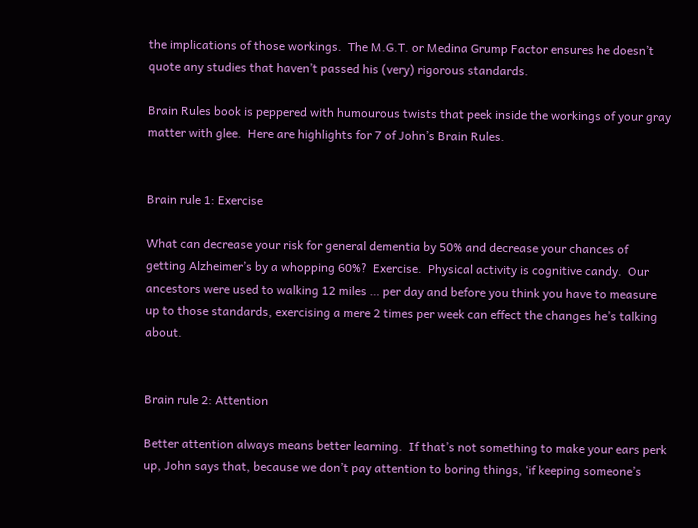the implications of those workings.  The M.G.T. or Medina Grump Factor ensures he doesn’t quote any studies that haven’t passed his (very) rigorous standards.

Brain Rules book is peppered with humourous twists that peek inside the workings of your gray matter with glee.  Here are highlights for 7 of John’s Brain Rules.


Brain rule 1: Exercise

What can decrease your risk for general dementia by 50% and decrease your chances of getting Alzheimer’s by a whopping 60%?  Exercise.  Physical activity is cognitive candy.  Our ancestors were used to walking 12 miles … per day and before you think you have to measure up to those standards, exercising a mere 2 times per week can effect the changes he’s talking about.


Brain rule 2: Attention

Better attention always means better learning.  If that’s not something to make your ears perk up, John says that, because we don’t pay attention to boring things, ‘if keeping someone’s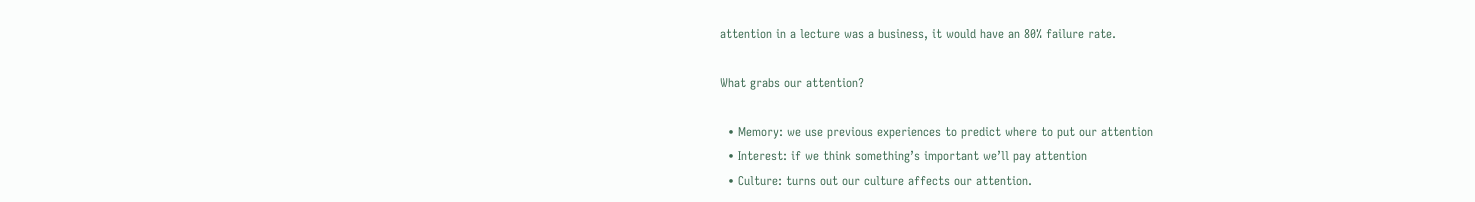attention in a lecture was a business, it would have an 80% failure rate.

What grabs our attention?

  • Memory: we use previous experiences to predict where to put our attention
  • Interest: if we think something’s important we’ll pay attention
  • Culture: turns out our culture affects our attention.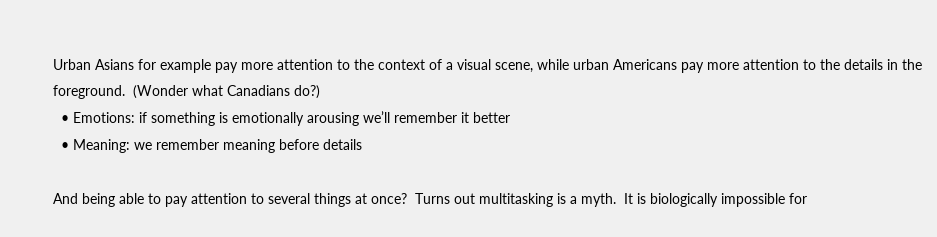Urban Asians for example pay more attention to the context of a visual scene, while urban Americans pay more attention to the details in the foreground.  (Wonder what Canadians do?)
  • Emotions: if something is emotionally arousing we’ll remember it better
  • Meaning: we remember meaning before details

And being able to pay attention to several things at once?  Turns out multitasking is a myth.  It is biologically impossible for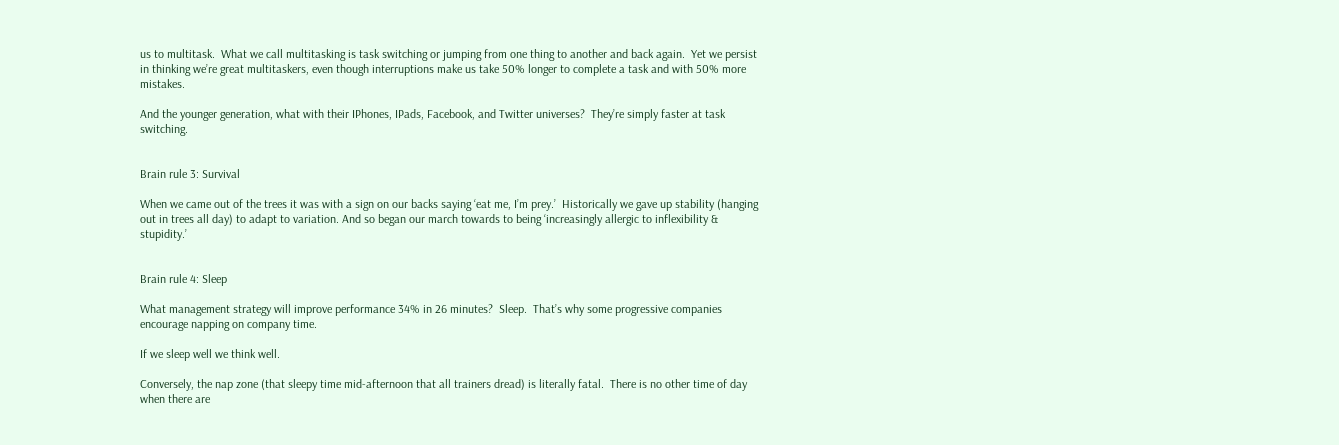us to multitask.  What we call multitasking is task switching or jumping from one thing to another and back again.  Yet we persist in thinking we’re great multitaskers, even though interruptions make us take 50% longer to complete a task and with 50% more mistakes.

And the younger generation, what with their IPhones, IPads, Facebook, and Twitter universes?  They’re simply faster at task switching.


Brain rule 3: Survival

When we came out of the trees it was with a sign on our backs saying ‘eat me, I’m prey.’  Historically we gave up stability (hanging out in trees all day) to adapt to variation. And so began our march towards to being ‘increasingly allergic to inflexibility & stupidity.’


Brain rule 4: Sleep

What management strategy will improve performance 34% in 26 minutes?  Sleep.  That’s why some progressive companies encourage napping on company time.

If we sleep well we think well.

Conversely, the nap zone (that sleepy time mid-afternoon that all trainers dread) is literally fatal.  There is no other time of day when there are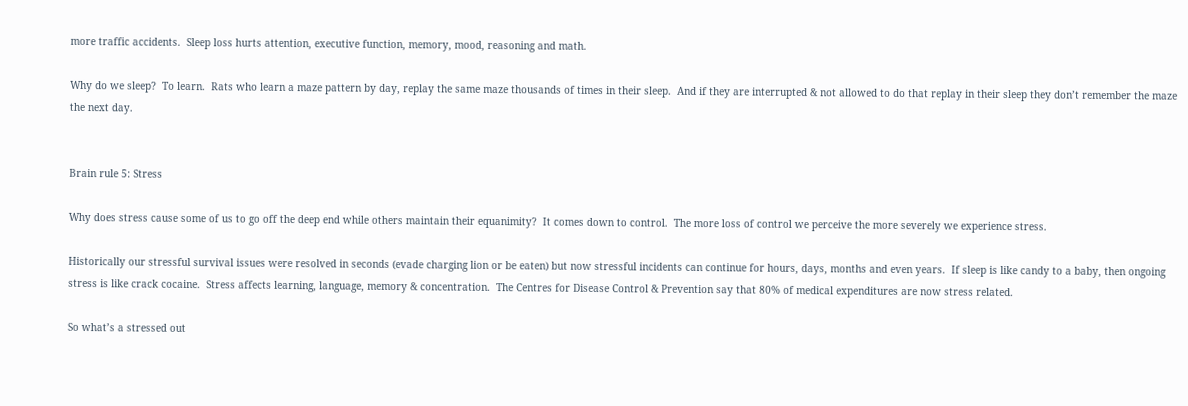more traffic accidents.  Sleep loss hurts attention, executive function, memory, mood, reasoning and math.

Why do we sleep?  To learn.  Rats who learn a maze pattern by day, replay the same maze thousands of times in their sleep.  And if they are interrupted & not allowed to do that replay in their sleep they don’t remember the maze the next day.


Brain rule 5: Stress

Why does stress cause some of us to go off the deep end while others maintain their equanimity?  It comes down to control.  The more loss of control we perceive the more severely we experience stress.

Historically our stressful survival issues were resolved in seconds (evade charging lion or be eaten) but now stressful incidents can continue for hours, days, months and even years.  If sleep is like candy to a baby, then ongoing stress is like crack cocaine.  Stress affects learning, language, memory & concentration.  The Centres for Disease Control & Prevention say that 80% of medical expenditures are now stress related.

So what’s a stressed out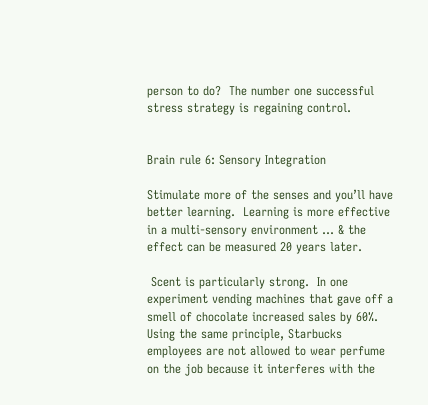person to do?  The number one successful stress strategy is regaining control.


Brain rule 6: Sensory Integration

Stimulate more of the senses and you’ll have better learning.  Learning is more effective in a multi-sensory environment … & the effect can be measured 20 years later.

 Scent is particularly strong.  In one experiment vending machines that gave off a smell of chocolate increased sales by 60%.  Using the same principle, Starbucks employees are not allowed to wear perfume on the job because it interferes with the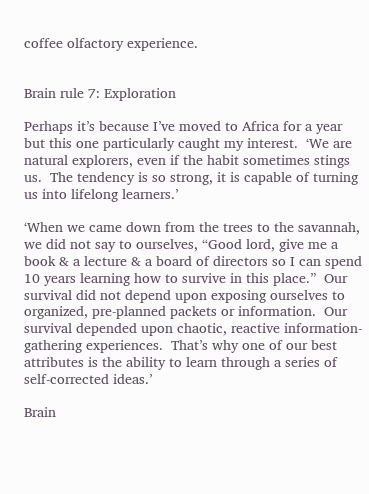coffee olfactory experience.


Brain rule 7: Exploration

Perhaps it’s because I’ve moved to Africa for a year but this one particularly caught my interest.  ‘We are natural explorers, even if the habit sometimes stings us.  The tendency is so strong, it is capable of turning us into lifelong learners.’

‘When we came down from the trees to the savannah, we did not say to ourselves, “Good lord, give me a book & a lecture & a board of directors so I can spend 10 years learning how to survive in this place.”  Our survival did not depend upon exposing ourselves to organized, pre-planned packets or information.  Our survival depended upon chaotic, reactive information-gathering experiences.  That’s why one of our best attributes is the ability to learn through a series of self-corrected ideas.’

Brain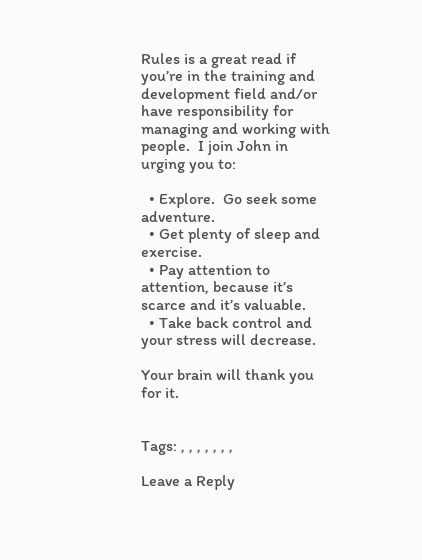Rules is a great read if you’re in the training and development field and/or have responsibility for managing and working with people.  I join John in urging you to:

  • Explore.  Go seek some adventure.
  • Get plenty of sleep and exercise.
  • Pay attention to attention, because it’s scarce and it’s valuable.
  • Take back control and your stress will decrease.

Your brain will thank you for it.


Tags: , , , , , , ,

Leave a Reply